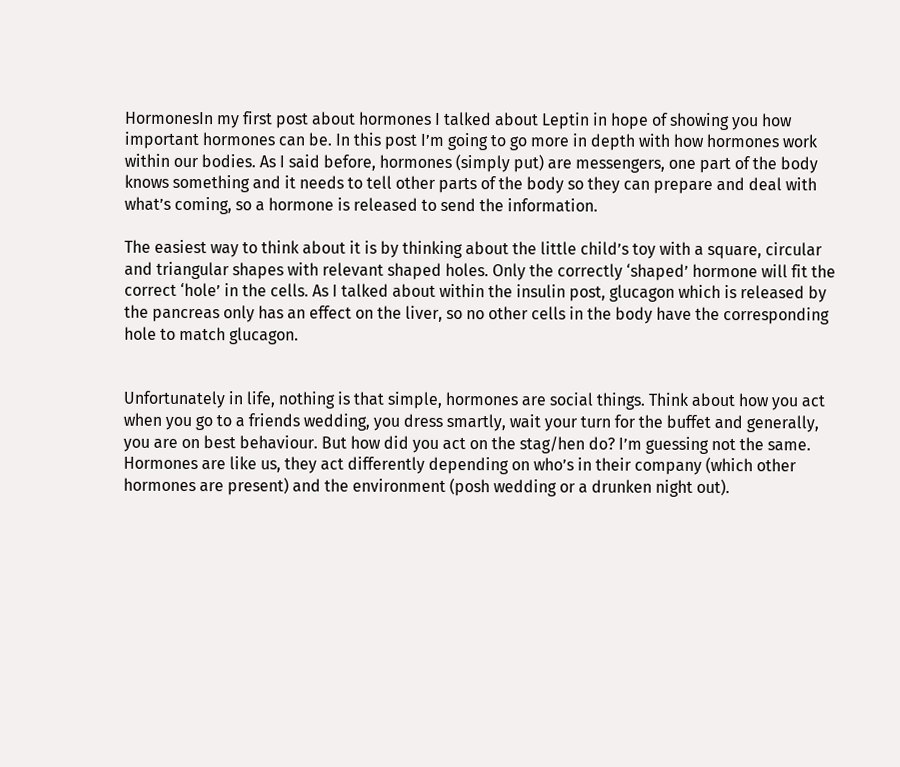HormonesIn my first post about hormones I talked about Leptin in hope of showing you how important hormones can be. In this post I’m going to go more in depth with how hormones work within our bodies. As I said before, hormones (simply put) are messengers, one part of the body knows something and it needs to tell other parts of the body so they can prepare and deal with what’s coming, so a hormone is released to send the information.

The easiest way to think about it is by thinking about the little child’s toy with a square, circular and triangular shapes with relevant shaped holes. Only the correctly ‘shaped’ hormone will fit the correct ‘hole’ in the cells. As I talked about within the insulin post, glucagon which is released by the pancreas only has an effect on the liver, so no other cells in the body have the corresponding hole to match glucagon.


Unfortunately in life, nothing is that simple, hormones are social things. Think about how you act when you go to a friends wedding, you dress smartly, wait your turn for the buffet and generally, you are on best behaviour. But how did you act on the stag/hen do? I’m guessing not the same. Hormones are like us, they act differently depending on who’s in their company (which other hormones are present) and the environment (posh wedding or a drunken night out).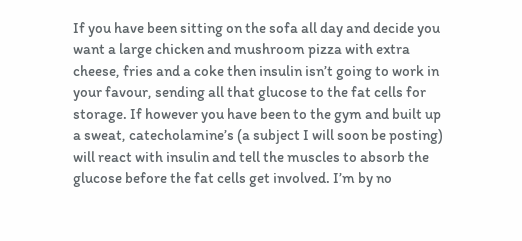If you have been sitting on the sofa all day and decide you want a large chicken and mushroom pizza with extra cheese, fries and a coke then insulin isn’t going to work in your favour, sending all that glucose to the fat cells for storage. If however you have been to the gym and built up a sweat, catecholamine’s (a subject I will soon be posting) will react with insulin and tell the muscles to absorb the glucose before the fat cells get involved. I’m by no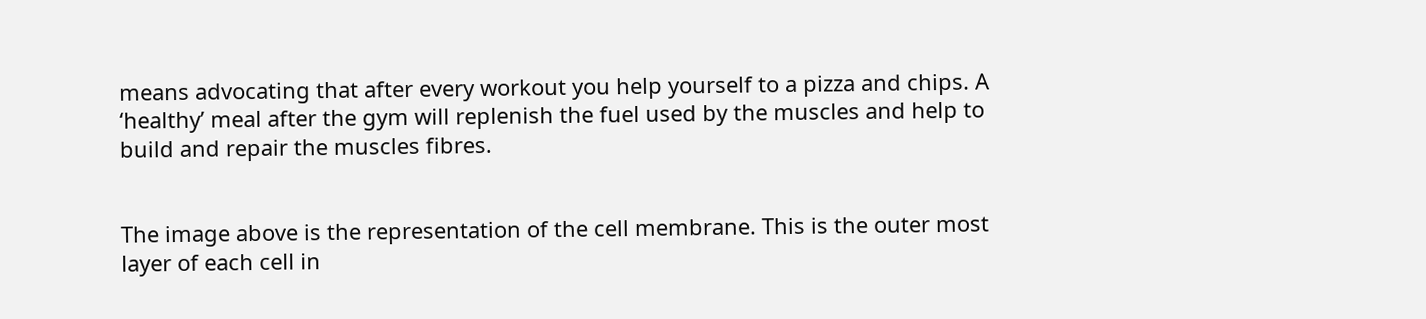means advocating that after every workout you help yourself to a pizza and chips. A ‘healthy’ meal after the gym will replenish the fuel used by the muscles and help to build and repair the muscles fibres.


The image above is the representation of the cell membrane. This is the outer most layer of each cell in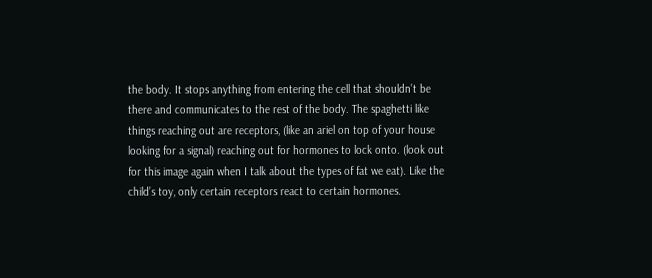the body. It stops anything from entering the cell that shouldn’t be there and communicates to the rest of the body. The spaghetti like things reaching out are receptors, (like an ariel on top of your house looking for a signal) reaching out for hormones to lock onto. (look out for this image again when I talk about the types of fat we eat). Like the child’s toy, only certain receptors react to certain hormones.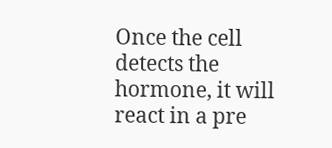Once the cell detects the hormone, it will react in a pre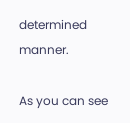determined manner.

As you can see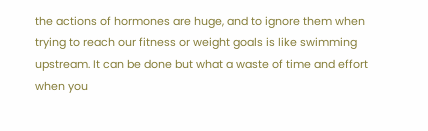the actions of hormones are huge, and to ignore them when trying to reach our fitness or weight goals is like swimming upstream. It can be done but what a waste of time and effort when you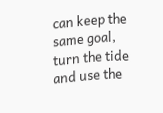can keep the same goal, turn the tide and use the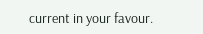current in your favour.